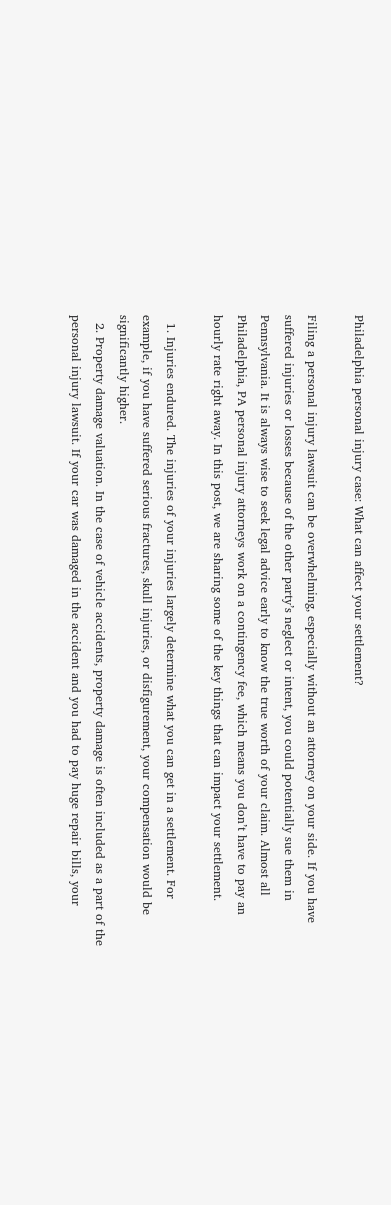Philadelphia personal injury case: What can affect your settlement?

Filing a personal injury lawsuit can be overwhelming, especially without an attorney on your side. If you have suffered injuries or losses because of the other party’s neglect or intent, you could potentially sue them in Pennsylvania. It is always wise to seek legal advice early to know the true worth of your claim. Almost all Philadelphia, PA personal injury attorneys work on a contingency fee, which means you don’t have to pay an hourly rate right away. In this post, we are sharing some of the key things that can impact your settlement.

  1. Injuries endured. The injuries of your injuries largely determine what you can get in a settlement. For example, if you have suffered serious fractures, skull injuries, or disfigurement, your compensation would be significantly higher.
  2. Property damage valuation. In the case of vehicle accidents, property damage is often included as a part of the personal injury lawsuit. If your car was damaged in the accident and you had to pay huge repair bills, your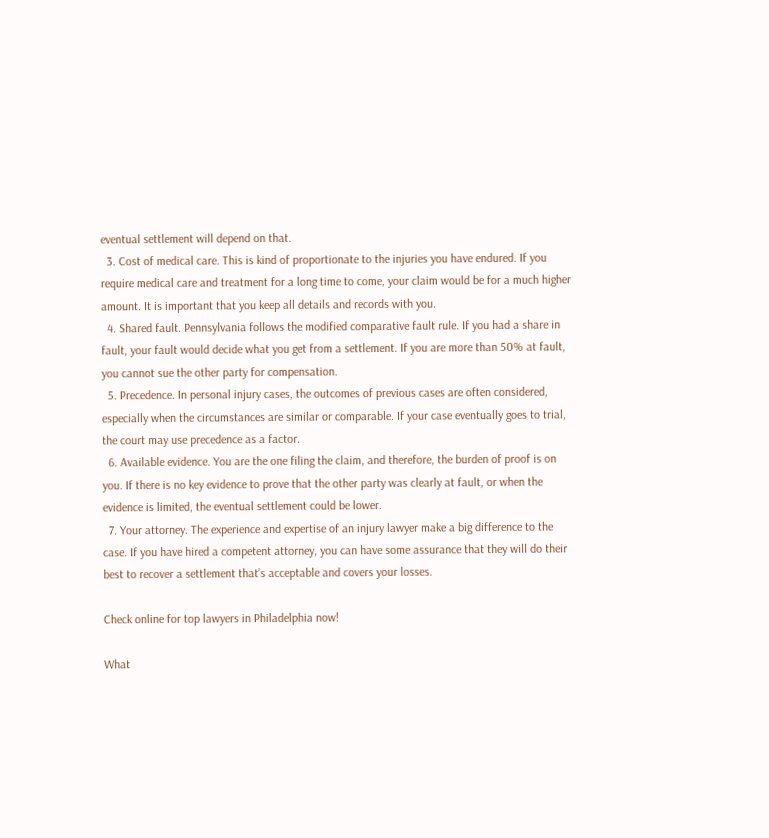eventual settlement will depend on that.
  3. Cost of medical care. This is kind of proportionate to the injuries you have endured. If you require medical care and treatment for a long time to come, your claim would be for a much higher amount. It is important that you keep all details and records with you.
  4. Shared fault. Pennsylvania follows the modified comparative fault rule. If you had a share in fault, your fault would decide what you get from a settlement. If you are more than 50% at fault, you cannot sue the other party for compensation.
  5. Precedence. In personal injury cases, the outcomes of previous cases are often considered, especially when the circumstances are similar or comparable. If your case eventually goes to trial, the court may use precedence as a factor.
  6. Available evidence. You are the one filing the claim, and therefore, the burden of proof is on you. If there is no key evidence to prove that the other party was clearly at fault, or when the evidence is limited, the eventual settlement could be lower.
  7. Your attorney. The experience and expertise of an injury lawyer make a big difference to the case. If you have hired a competent attorney, you can have some assurance that they will do their best to recover a settlement that’s acceptable and covers your losses.

Check online for top lawyers in Philadelphia now!

What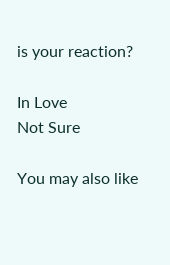is your reaction?

In Love
Not Sure

You may also like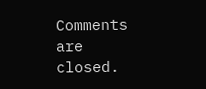Comments are closed.